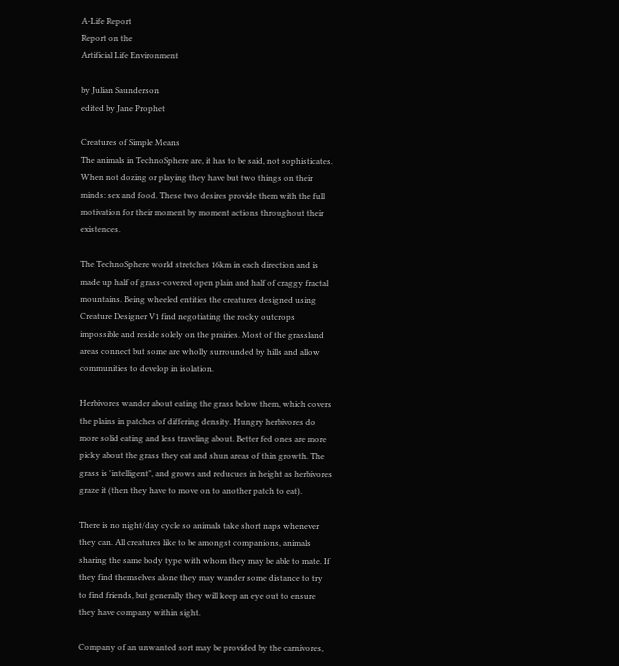A-Life Report
Report on the
Artificial Life Environment

by Julian Saunderson
edited by Jane Prophet

Creatures of Simple Means
The animals in TechnoSphere are, it has to be said, not sophisticates. When not dozing or playing they have but two things on their minds: sex and food. These two desires provide them with the full motivation for their moment by moment actions throughout their existences.

The TechnoSphere world stretches 16km in each direction and is made up half of grass-covered open plain and half of craggy fractal mountains. Being wheeled entities the creatures designed using Creature Designer V1 find negotiating the rocky outcrops impossible and reside solely on the prairies. Most of the grassland areas connect but some are wholly surrounded by hills and allow communities to develop in isolation.

Herbivores wander about eating the grass below them, which covers the plains in patches of differing density. Hungry herbivores do more solid eating and less traveling about. Better fed ones are more picky about the grass they eat and shun areas of thin growth. The grass is 'intelligent", and grows and reducues in height as herbivores graze it (then they have to move on to another patch to eat).

There is no night/day cycle so animals take short naps whenever they can. All creatures like to be amongst companions, animals sharing the same body type with whom they may be able to mate. If they find themselves alone they may wander some distance to try to find friends, but generally they will keep an eye out to ensure they have company within sight.

Company of an unwanted sort may be provided by the carnivores,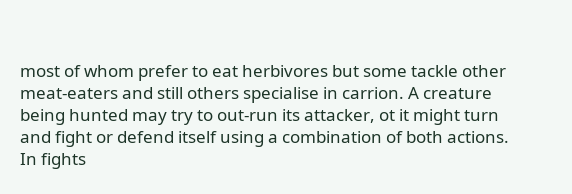most of whom prefer to eat herbivores but some tackle other meat-eaters and still others specialise in carrion. A creature being hunted may try to out-run its attacker, ot it might turn and fight or defend itself using a combination of both actions. In fights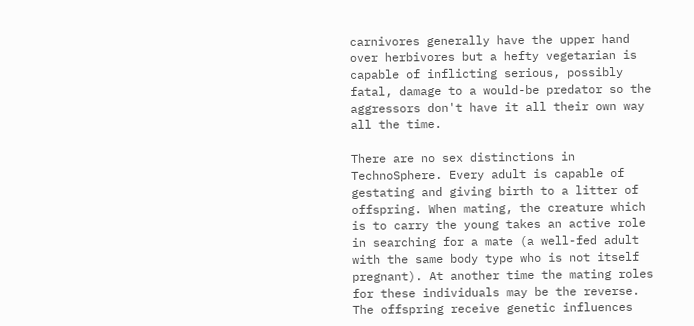carnivores generally have the upper hand over herbivores but a hefty vegetarian is capable of inflicting serious, possibly fatal, damage to a would-be predator so the aggressors don't have it all their own way all the time.

There are no sex distinctions in TechnoSphere. Every adult is capable of gestating and giving birth to a litter of offspring. When mating, the creature which is to carry the young takes an active role in searching for a mate (a well-fed adult with the same body type who is not itself pregnant). At another time the mating roles for these individuals may be the reverse. The offspring receive genetic influences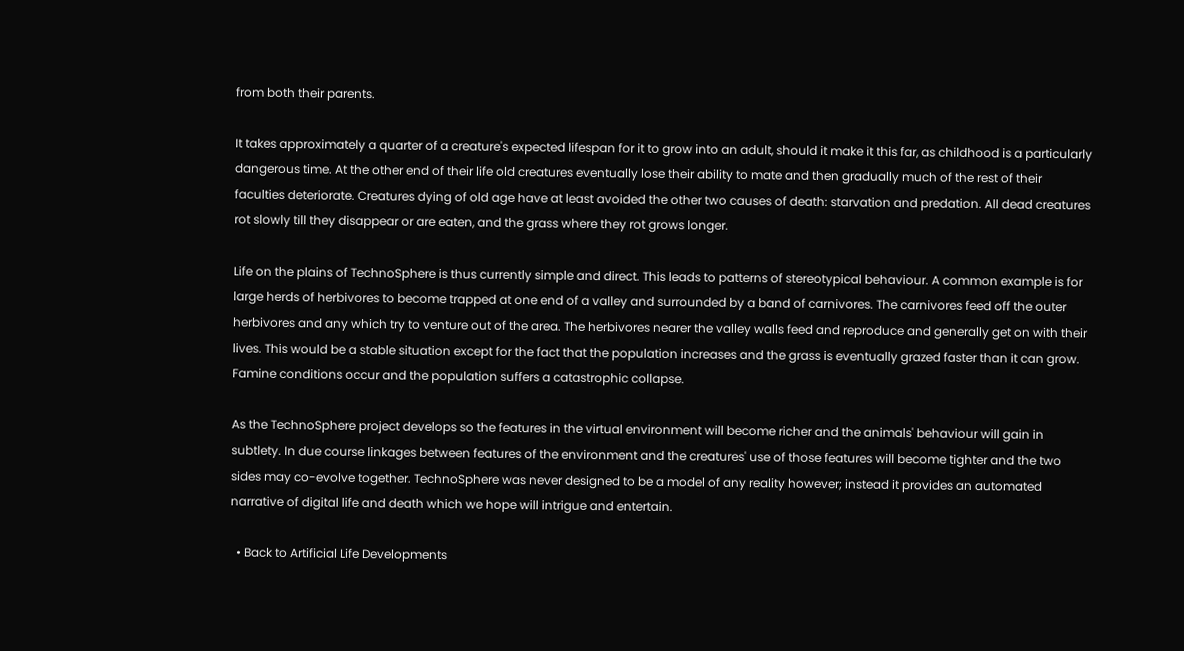from both their parents.

It takes approximately a quarter of a creature's expected lifespan for it to grow into an adult, should it make it this far, as childhood is a particularly dangerous time. At the other end of their life old creatures eventually lose their ability to mate and then gradually much of the rest of their faculties deteriorate. Creatures dying of old age have at least avoided the other two causes of death: starvation and predation. All dead creatures rot slowly till they disappear or are eaten, and the grass where they rot grows longer.

Life on the plains of TechnoSphere is thus currently simple and direct. This leads to patterns of stereotypical behaviour. A common example is for large herds of herbivores to become trapped at one end of a valley and surrounded by a band of carnivores. The carnivores feed off the outer herbivores and any which try to venture out of the area. The herbivores nearer the valley walls feed and reproduce and generally get on with their lives. This would be a stable situation except for the fact that the population increases and the grass is eventually grazed faster than it can grow. Famine conditions occur and the population suffers a catastrophic collapse.

As the TechnoSphere project develops so the features in the virtual environment will become richer and the animals' behaviour will gain in subtlety. In due course linkages between features of the environment and the creatures' use of those features will become tighter and the two sides may co-evolve together. TechnoSphere was never designed to be a model of any reality however; instead it provides an automated narrative of digital life and death which we hope will intrigue and entertain.

  • Back to Artificial Life Developments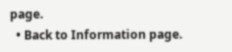page.
  • Back to Information page.